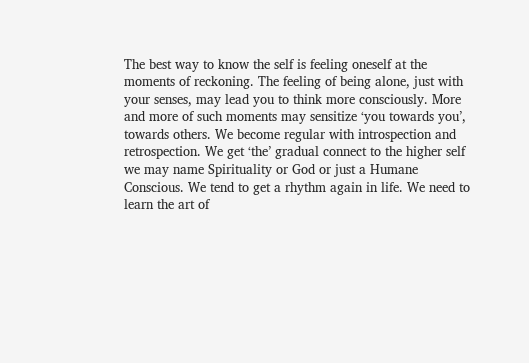The best way to know the self is feeling oneself at the moments of reckoning. The feeling of being alone, just with your senses, may lead you to think more consciously. More and more of such moments may sensitize ‘you towards you’, towards others. We become regular with introspection and retrospection. We get ‘the’ gradual connect to the higher self we may name Spirituality or God or just a Humane Conscious. We tend to get a rhythm again in life. We need to learn the art of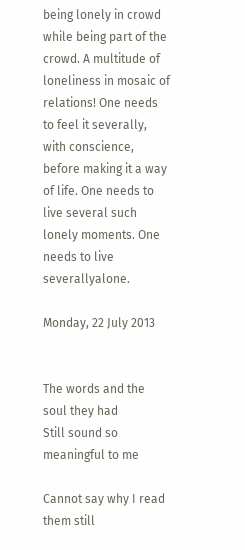being lonely in crowd while being part of the crowd. A multitude of loneliness in mosaic of relations! One needs to feel it severally, with conscience, before making it a way of life. One needs to live several such lonely moments. One needs to live severallyalone.

Monday, 22 July 2013


The words and the soul they had
Still sound so meaningful to me

Cannot say why I read them still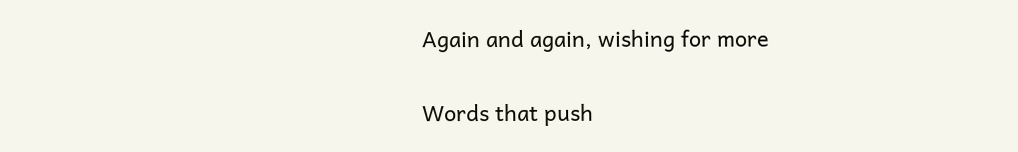Again and again, wishing for more

Words that push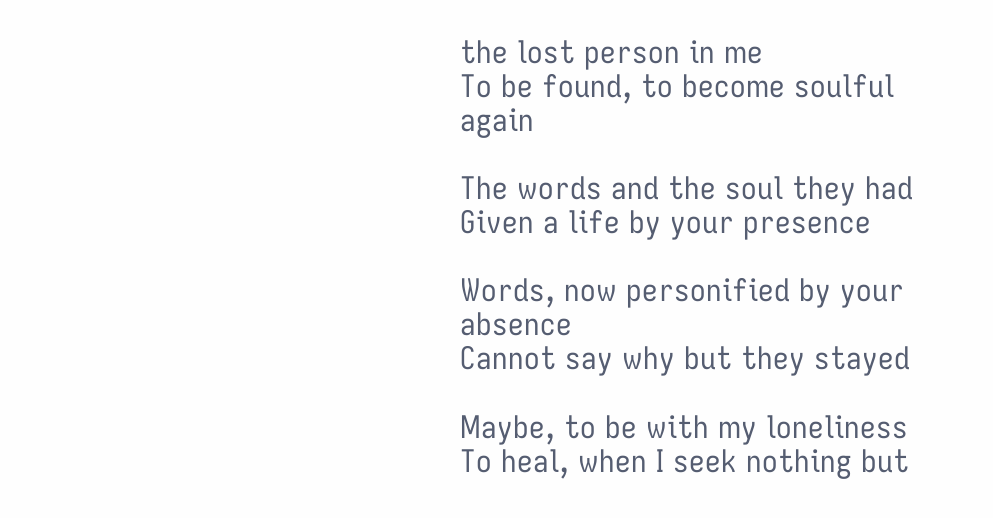the lost person in me
To be found, to become soulful again

The words and the soul they had
Given a life by your presence

Words, now personified by your absence
Cannot say why but they stayed

Maybe, to be with my loneliness
To heal, when I seek nothing but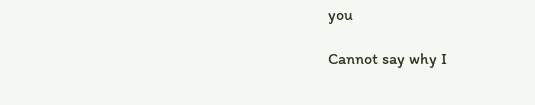you

Cannot say why I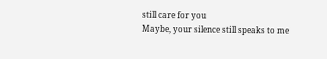still care for you
Maybe, your silence still speaks to me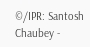©/IPR: Santosh Chaubey -